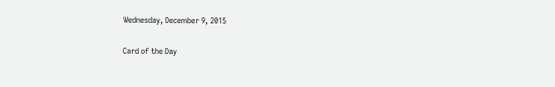Wednesday, December 9, 2015

Card of the Day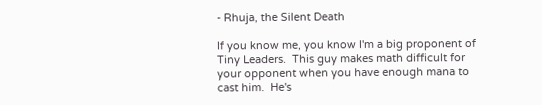- Rhuja, the Silent Death

If you know me, you know I'm a big proponent of Tiny Leaders.  This guy makes math difficult for your opponent when you have enough mana to cast him.  He's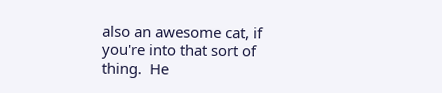also an awesome cat, if you're into that sort of thing.  He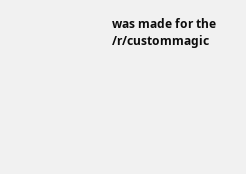was made for the /r/custommagic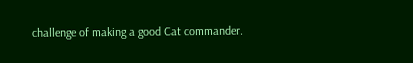challenge of making a good Cat commander.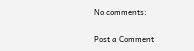No comments:

Post a Comment